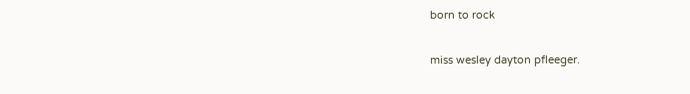born to rock

miss wesley dayton pfleeger.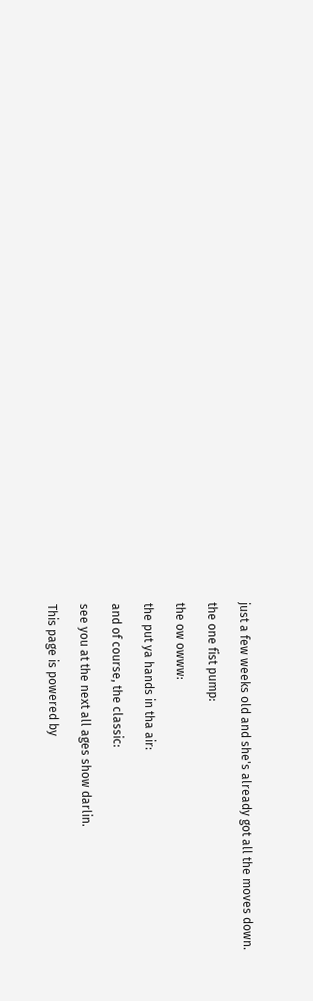just a few weeks old and she's already got all the moves down.

the one fist pump:

the ow owww:

the put ya hands in tha air:

and of course, the classic:

see you at the next all ages show darlin.

This page is powered by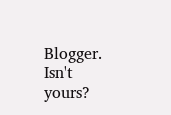Blogger. Isn't yours?